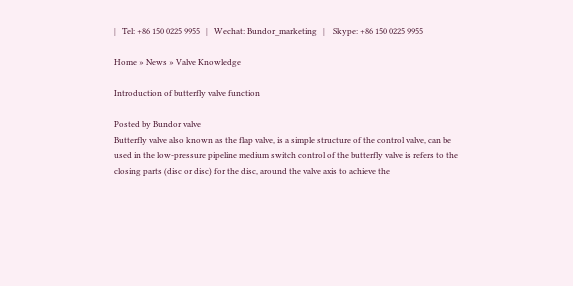|   Tel: +86 150 0225 9955   |   Wechat: Bundor_marketing   |    Skype: +86 150 0225 9955

Home » News » Valve Knowledge

Introduction of butterfly valve function

Posted by Bundor valve
Butterfly valve also known as the flap valve, is a simple structure of the control valve, can be used in the low-pressure pipeline medium switch control of the butterfly valve is refers to the closing parts (disc or disc) for the disc, around the valve axis to achieve the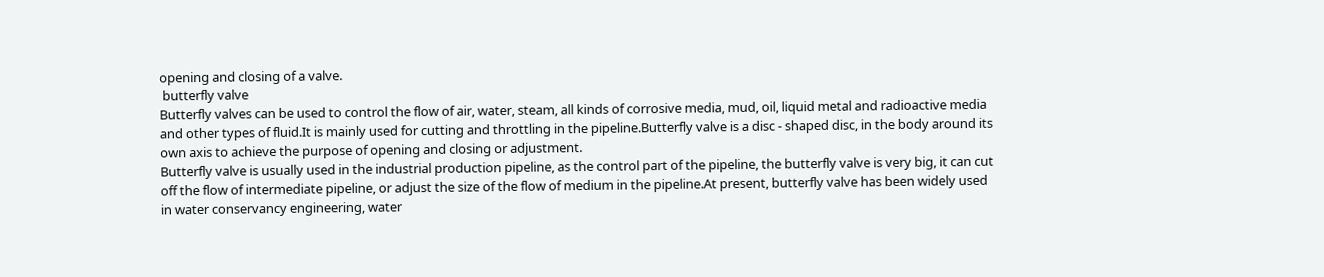opening and closing of a valve.
 butterfly valve
Butterfly valves can be used to control the flow of air, water, steam, all kinds of corrosive media, mud, oil, liquid metal and radioactive media and other types of fluid.It is mainly used for cutting and throttling in the pipeline.Butterfly valve is a disc - shaped disc, in the body around its own axis to achieve the purpose of opening and closing or adjustment.
Butterfly valve is usually used in the industrial production pipeline, as the control part of the pipeline, the butterfly valve is very big, it can cut off the flow of intermediate pipeline, or adjust the size of the flow of medium in the pipeline.At present, butterfly valve has been widely used in water conservancy engineering, water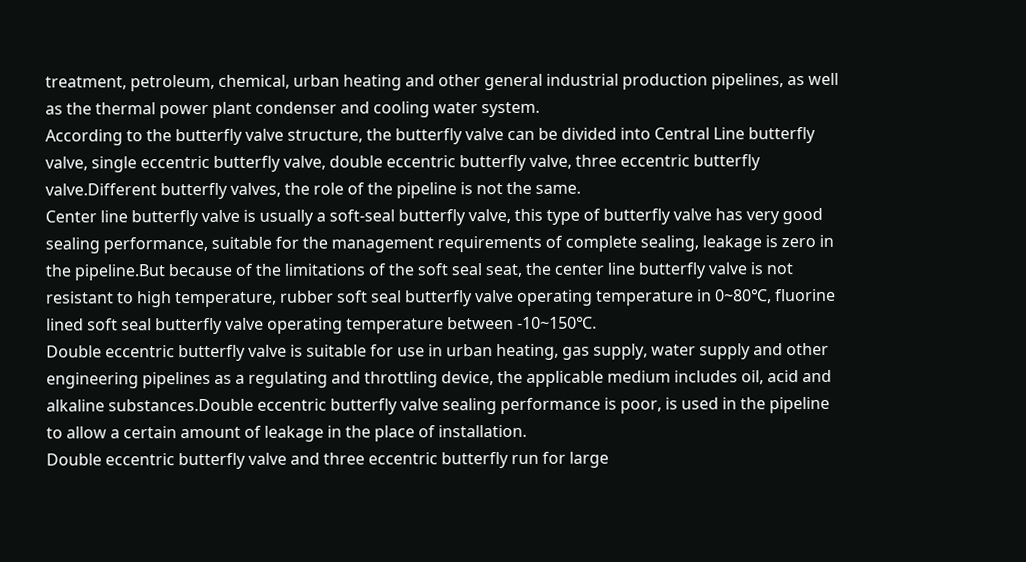treatment, petroleum, chemical, urban heating and other general industrial production pipelines, as well as the thermal power plant condenser and cooling water system.
According to the butterfly valve structure, the butterfly valve can be divided into Central Line butterfly valve, single eccentric butterfly valve, double eccentric butterfly valve, three eccentric butterfly valve.Different butterfly valves, the role of the pipeline is not the same.
Center line butterfly valve is usually a soft-seal butterfly valve, this type of butterfly valve has very good sealing performance, suitable for the management requirements of complete sealing, leakage is zero in the pipeline.But because of the limitations of the soft seal seat, the center line butterfly valve is not resistant to high temperature, rubber soft seal butterfly valve operating temperature in 0~80℃, fluorine lined soft seal butterfly valve operating temperature between -10~150℃.
Double eccentric butterfly valve is suitable for use in urban heating, gas supply, water supply and other engineering pipelines as a regulating and throttling device, the applicable medium includes oil, acid and alkaline substances.Double eccentric butterfly valve sealing performance is poor, is used in the pipeline to allow a certain amount of leakage in the place of installation.
Double eccentric butterfly valve and three eccentric butterfly run for large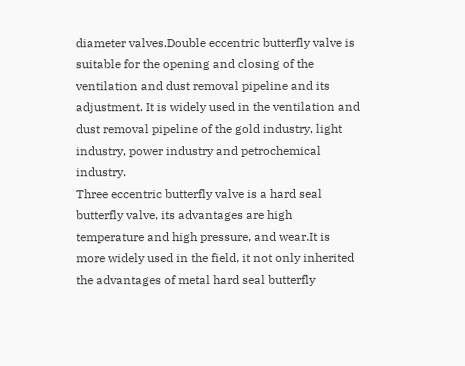diameter valves.Double eccentric butterfly valve is suitable for the opening and closing of the ventilation and dust removal pipeline and its adjustment. It is widely used in the ventilation and dust removal pipeline of the gold industry, light industry, power industry and petrochemical industry.
Three eccentric butterfly valve is a hard seal butterfly valve, its advantages are high temperature and high pressure, and wear.It is more widely used in the field, it not only inherited the advantages of metal hard seal butterfly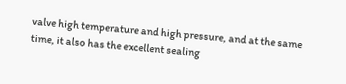valve high temperature and high pressure, and at the same time, it also has the excellent sealing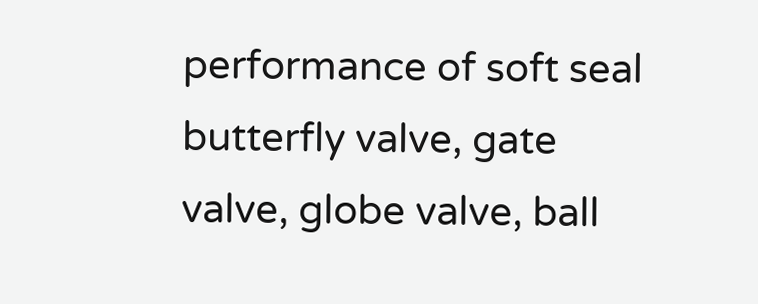performance of soft seal butterfly valve, gate valve, globe valve, ball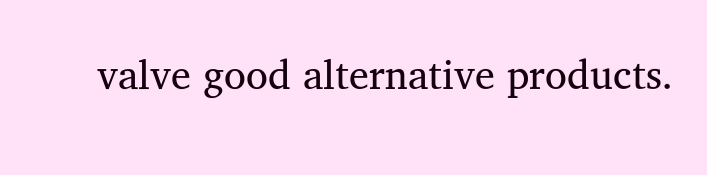valve good alternative products.